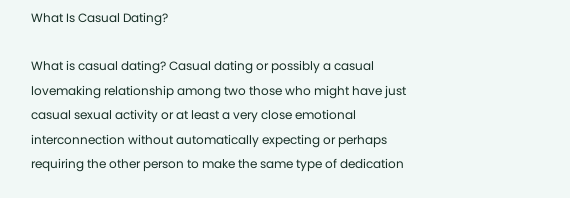What Is Casual Dating?

What is casual dating? Casual dating or possibly a casual lovemaking relationship among two those who might have just casual sexual activity or at least a very close emotional interconnection without automatically expecting or perhaps requiring the other person to make the same type of dedication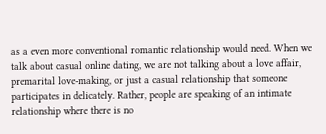as a even more conventional romantic relationship would need. When we talk about casual online dating, we are not talking about a love affair, premarital love-making, or just a casual relationship that someone participates in delicately. Rather, people are speaking of an intimate relationship where there is no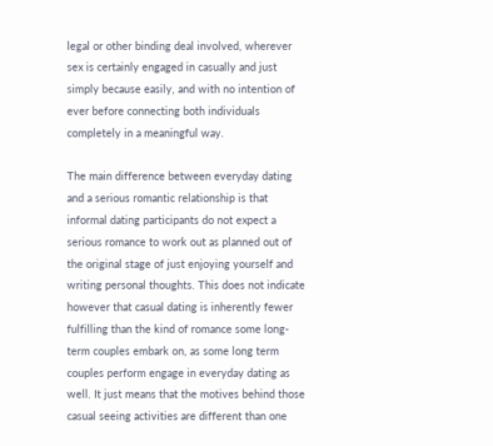legal or other binding deal involved, wherever sex is certainly engaged in casually and just simply because easily, and with no intention of ever before connecting both individuals completely in a meaningful way.

The main difference between everyday dating and a serious romantic relationship is that informal dating participants do not expect a serious romance to work out as planned out of the original stage of just enjoying yourself and writing personal thoughts. This does not indicate however that casual dating is inherently fewer fulfilling than the kind of romance some long-term couples embark on, as some long term couples perform engage in everyday dating as well. It just means that the motives behind those casual seeing activities are different than one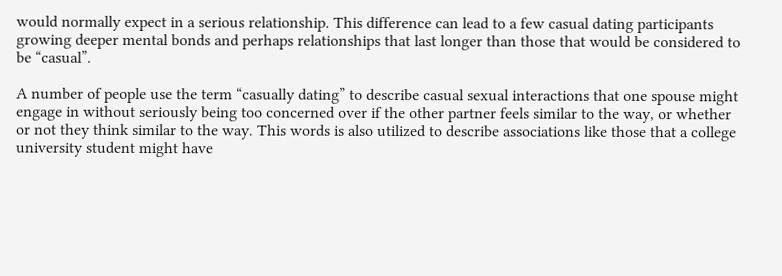would normally expect in a serious relationship. This difference can lead to a few casual dating participants growing deeper mental bonds and perhaps relationships that last longer than those that would be considered to be “casual”.

A number of people use the term “casually dating” to describe casual sexual interactions that one spouse might engage in without seriously being too concerned over if the other partner feels similar to the way, or whether or not they think similar to the way. This words is also utilized to describe associations like those that a college university student might have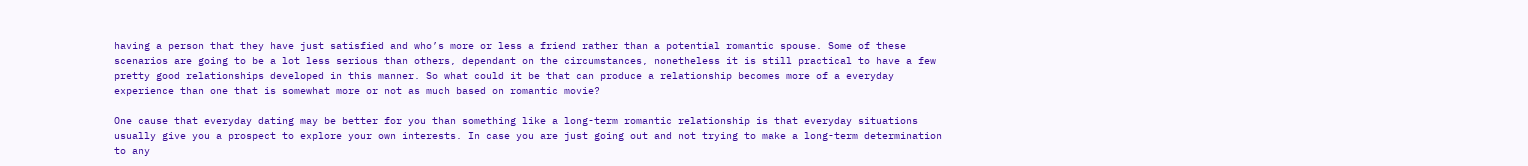having a person that they have just satisfied and who’s more or less a friend rather than a potential romantic spouse. Some of these scenarios are going to be a lot less serious than others, dependant on the circumstances, nonetheless it is still practical to have a few pretty good relationships developed in this manner. So what could it be that can produce a relationship becomes more of a everyday experience than one that is somewhat more or not as much based on romantic movie?

One cause that everyday dating may be better for you than something like a long-term romantic relationship is that everyday situations usually give you a prospect to explore your own interests. In case you are just going out and not trying to make a long-term determination to any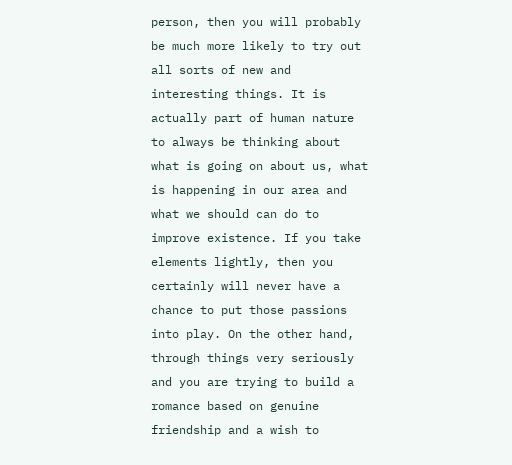person, then you will probably be much more likely to try out all sorts of new and interesting things. It is actually part of human nature to always be thinking about what is going on about us, what is happening in our area and what we should can do to improve existence. If you take elements lightly, then you certainly will never have a chance to put those passions into play. On the other hand, through things very seriously and you are trying to build a romance based on genuine friendship and a wish to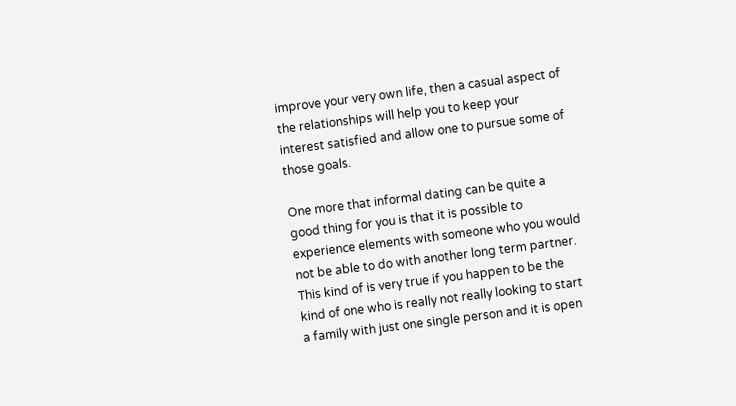improve your very own life, then a casual aspect of the relationships will help you to keep your interest satisfied and allow one to pursue some of those goals.

One more that informal dating can be quite a good thing for you is that it is possible to experience elements with someone who you would not be able to do with another long term partner. This kind of is very true if you happen to be the kind of one who is really not really looking to start a family with just one single person and it is open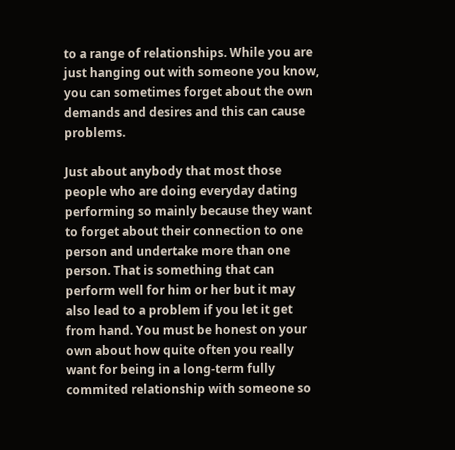to a range of relationships. While you are just hanging out with someone you know, you can sometimes forget about the own demands and desires and this can cause problems.

Just about anybody that most those people who are doing everyday dating performing so mainly because they want to forget about their connection to one person and undertake more than one person. That is something that can perform well for him or her but it may also lead to a problem if you let it get from hand. You must be honest on your own about how quite often you really want for being in a long-term fully commited relationship with someone so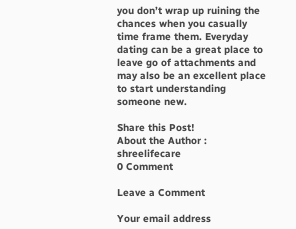you don’t wrap up ruining the chances when you casually time frame them. Everyday dating can be a great place to leave go of attachments and may also be an excellent place to start understanding someone new.

Share this Post!
About the Author : shreelifecare
0 Comment

Leave a Comment

Your email address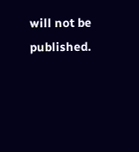will not be published.